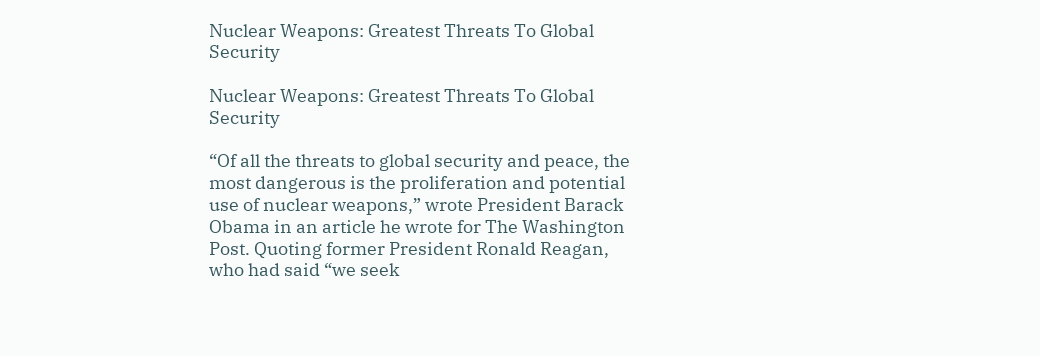Nuclear Weapons: Greatest Threats To Global Security

Nuclear Weapons: Greatest Threats To Global Security

“Of all the threats to global security and peace, the most dangerous is the proliferation and potential use of nuclear weapons,” wrote President Barack Obama in an article he wrote for The Washington Post. Quoting former President Ronald Reagan, who had said “we seek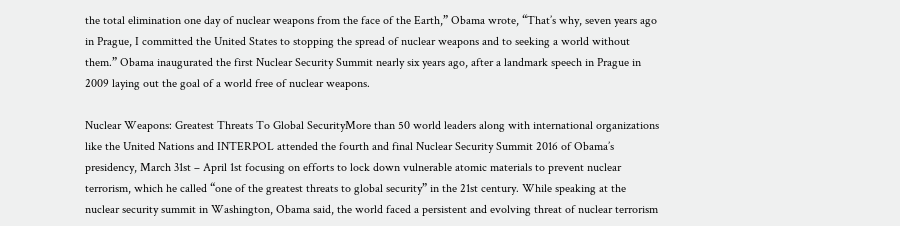the total elimination one day of nuclear weapons from the face of the Earth,” Obama wrote, “That’s why, seven years ago in Prague, I committed the United States to stopping the spread of nuclear weapons and to seeking a world without them.” Obama inaugurated the first Nuclear Security Summit nearly six years ago, after a landmark speech in Prague in 2009 laying out the goal of a world free of nuclear weapons.

Nuclear Weapons: Greatest Threats To Global SecurityMore than 50 world leaders along with international organizations like the United Nations and INTERPOL attended the fourth and final Nuclear Security Summit 2016 of Obama’s presidency, March 31st – April 1st focusing on efforts to lock down vulnerable atomic materials to prevent nuclear terrorism, which he called “one of the greatest threats to global security” in the 21st century. While speaking at the nuclear security summit in Washington, Obama said, the world faced a persistent and evolving threat of nuclear terrorism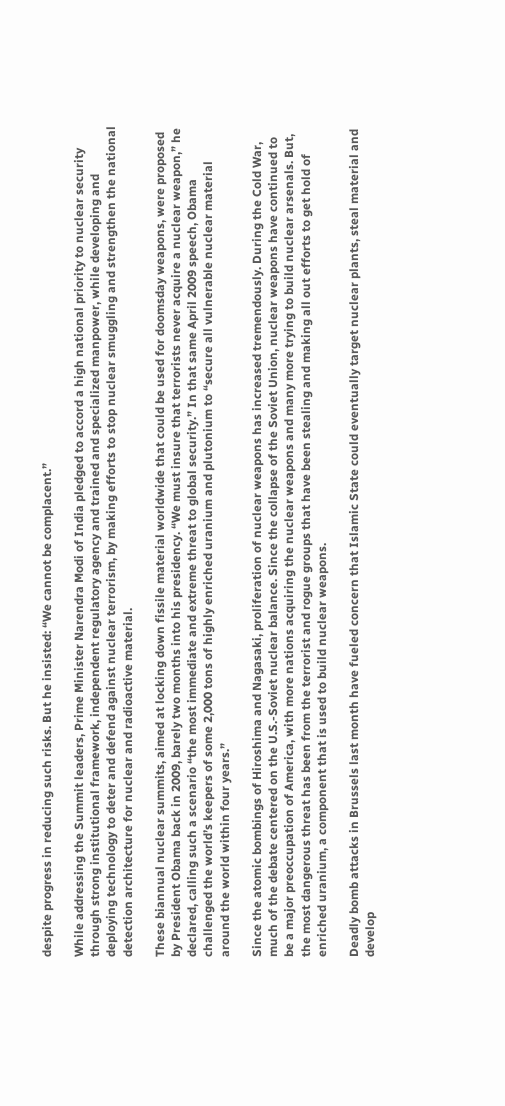despite progress in reducing such risks. But he insisted: “We cannot be complacent.”

While addressing the Summit leaders, Prime Minister Narendra Modi of India pledged to accord a high national priority to nuclear security through strong institutional framework, independent regulatory agency and trained and specialized manpower, while developing and deploying technology to deter and defend against nuclear terrorism, by making efforts to stop nuclear smuggling and strengthen the national detection architecture for nuclear and radioactive material.

These biannual nuclear summits, aimed at locking down fissile material worldwide that could be used for doomsday weapons, were proposed by President Obama back in 2009, barely two months into his presidency. “We must insure that terrorists never acquire a nuclear weapon,” he declared, calling such a scenario “the most immediate and extreme threat to global security.” In that same April 2009 speech, Obama challenged the world’s keepers of some 2,000 tons of highly enriched uranium and plutonium to “secure all vulnerable nuclear material around the world within four years.”

Since the atomic bombings of Hiroshima and Nagasaki, proliferation of nuclear weapons has increased tremendously. During the Cold War, much of the debate centered on the U.S.-Soviet nuclear balance. Since the collapse of the Soviet Union, nuclear weapons have continued to be a major preoccupation of America, with more nations acquiring the nuclear weapons and many more trying to build nuclear arsenals. But, the most dangerous threat has been from the terrorist and rogue groups that have been stealing and making all out efforts to get hold of enriched uranium, a component that is used to build nuclear weapons.

Deadly bomb attacks in Brussels last month have fueled concern that Islamic State could eventually target nuclear plants, steal material and develop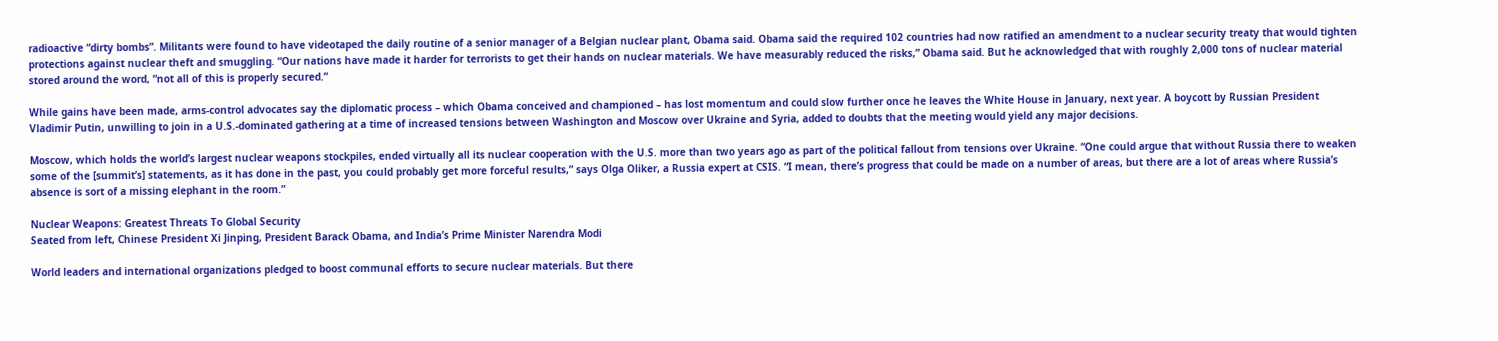radioactive “dirty bombs”. Militants were found to have videotaped the daily routine of a senior manager of a Belgian nuclear plant, Obama said. Obama said the required 102 countries had now ratified an amendment to a nuclear security treaty that would tighten protections against nuclear theft and smuggling. “Our nations have made it harder for terrorists to get their hands on nuclear materials. We have measurably reduced the risks,” Obama said. But he acknowledged that with roughly 2,000 tons of nuclear material stored around the word, “not all of this is properly secured.”

While gains have been made, arms-control advocates say the diplomatic process – which Obama conceived and championed – has lost momentum and could slow further once he leaves the White House in January, next year. A boycott by Russian President Vladimir Putin, unwilling to join in a U.S.-dominated gathering at a time of increased tensions between Washington and Moscow over Ukraine and Syria, added to doubts that the meeting would yield any major decisions.

Moscow, which holds the world’s largest nuclear weapons stockpiles, ended virtually all its nuclear cooperation with the U.S. more than two years ago as part of the political fallout from tensions over Ukraine. “One could argue that without Russia there to weaken some of the [summit’s] statements, as it has done in the past, you could probably get more forceful results,” says Olga Oliker, a Russia expert at CSIS. “I mean, there’s progress that could be made on a number of areas, but there are a lot of areas where Russia’s absence is sort of a missing elephant in the room.”

Nuclear Weapons: Greatest Threats To Global Security
Seated from left, Chinese President Xi Jinping, President Barack Obama, and India’s Prime Minister Narendra Modi

World leaders and international organizations pledged to boost communal efforts to secure nuclear materials. But there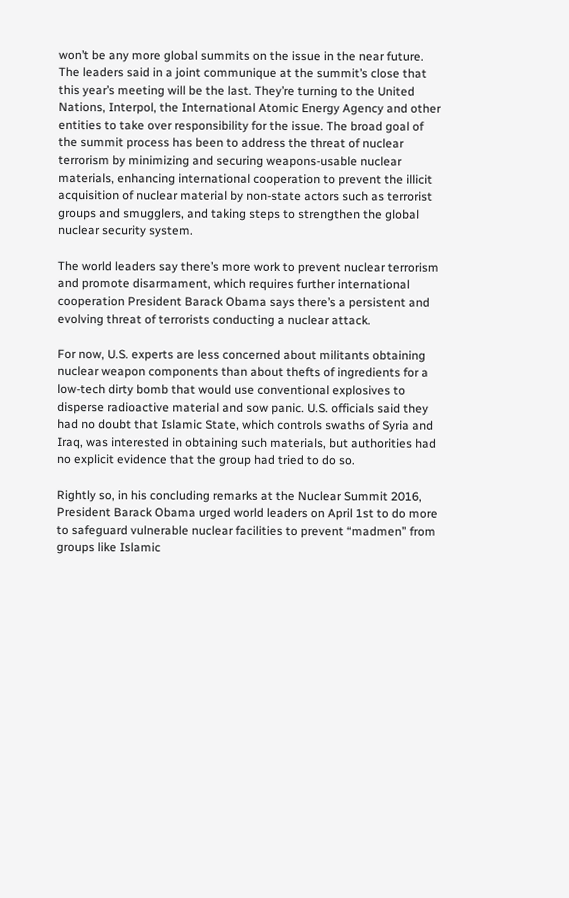won’t be any more global summits on the issue in the near future. The leaders said in a joint communique at the summit’s close that this year’s meeting will be the last. They’re turning to the United Nations, Interpol, the International Atomic Energy Agency and other entities to take over responsibility for the issue. The broad goal of the summit process has been to address the threat of nuclear terrorism by minimizing and securing weapons-usable nuclear materials, enhancing international cooperation to prevent the illicit acquisition of nuclear material by non-state actors such as terrorist groups and smugglers, and taking steps to strengthen the global nuclear security system.

The world leaders say there’s more work to prevent nuclear terrorism and promote disarmament, which requires further international cooperation President Barack Obama says there’s a persistent and evolving threat of terrorists conducting a nuclear attack.

For now, U.S. experts are less concerned about militants obtaining nuclear weapon components than about thefts of ingredients for a low-tech dirty bomb that would use conventional explosives to disperse radioactive material and sow panic. U.S. officials said they had no doubt that Islamic State, which controls swaths of Syria and Iraq, was interested in obtaining such materials, but authorities had no explicit evidence that the group had tried to do so.

Rightly so, in his concluding remarks at the Nuclear Summit 2016, President Barack Obama urged world leaders on April 1st to do more to safeguard vulnerable nuclear facilities to prevent “madmen” from groups like Islamic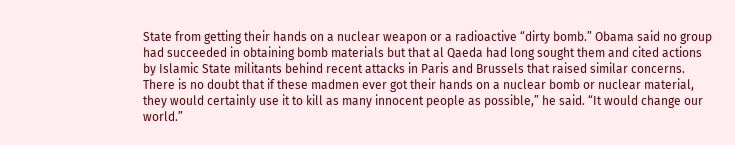State from getting their hands on a nuclear weapon or a radioactive “dirty bomb.” Obama said no group had succeeded in obtaining bomb materials but that al Qaeda had long sought them and cited actions by Islamic State militants behind recent attacks in Paris and Brussels that raised similar concerns. There is no doubt that if these madmen ever got their hands on a nuclear bomb or nuclear material, they would certainly use it to kill as many innocent people as possible,” he said. “It would change our world.”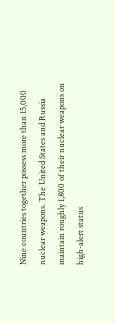Nine countries together possess more than 15,000 nuclear weapons. The United States and Russia maintain roughly 1,800 of their nuclear weapons on high-alert status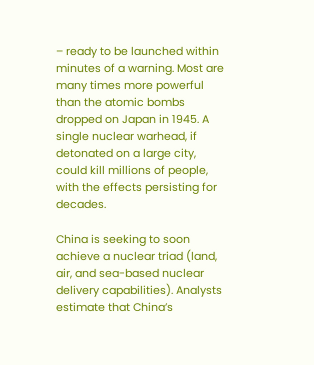– ready to be launched within minutes of a warning. Most are many times more powerful than the atomic bombs dropped on Japan in 1945. A single nuclear warhead, if detonated on a large city, could kill millions of people, with the effects persisting for decades.

China is seeking to soon achieve a nuclear triad (land, air, and sea-based nuclear delivery capabilities). Analysts estimate that China’s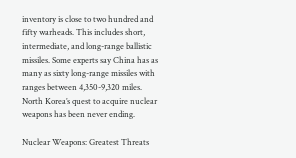inventory is close to two hundred and fifty warheads. This includes short, intermediate, and long-range ballistic missiles. Some experts say China has as many as sixty long-range missiles with ranges between 4,350-9,320 miles. North Korea’s quest to acquire nuclear weapons has been never ending.

Nuclear Weapons: Greatest Threats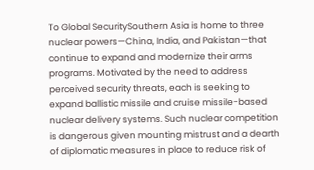To Global SecuritySouthern Asia is home to three nuclear powers—China, India, and Pakistan—that continue to expand and modernize their arms programs. Motivated by the need to address perceived security threats, each is seeking to expand ballistic missile and cruise missile-based nuclear delivery systems. Such nuclear competition is dangerous given mounting mistrust and a dearth of diplomatic measures in place to reduce risk of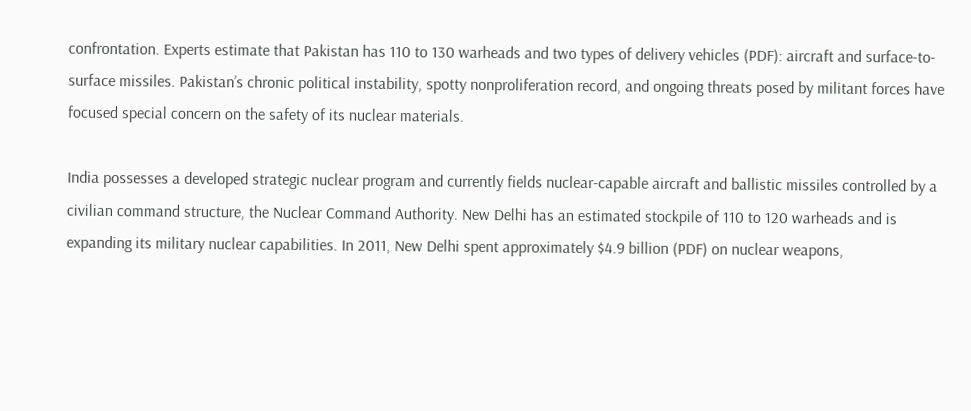confrontation. Experts estimate that Pakistan has 110 to 130 warheads and two types of delivery vehicles (PDF): aircraft and surface-to-surface missiles. Pakistan’s chronic political instability, spotty nonproliferation record, and ongoing threats posed by militant forces have focused special concern on the safety of its nuclear materials.

India possesses a developed strategic nuclear program and currently fields nuclear-capable aircraft and ballistic missiles controlled by a civilian command structure, the Nuclear Command Authority. New Delhi has an estimated stockpile of 110 to 120 warheads and is expanding its military nuclear capabilities. In 2011, New Delhi spent approximately $4.9 billion (PDF) on nuclear weapons,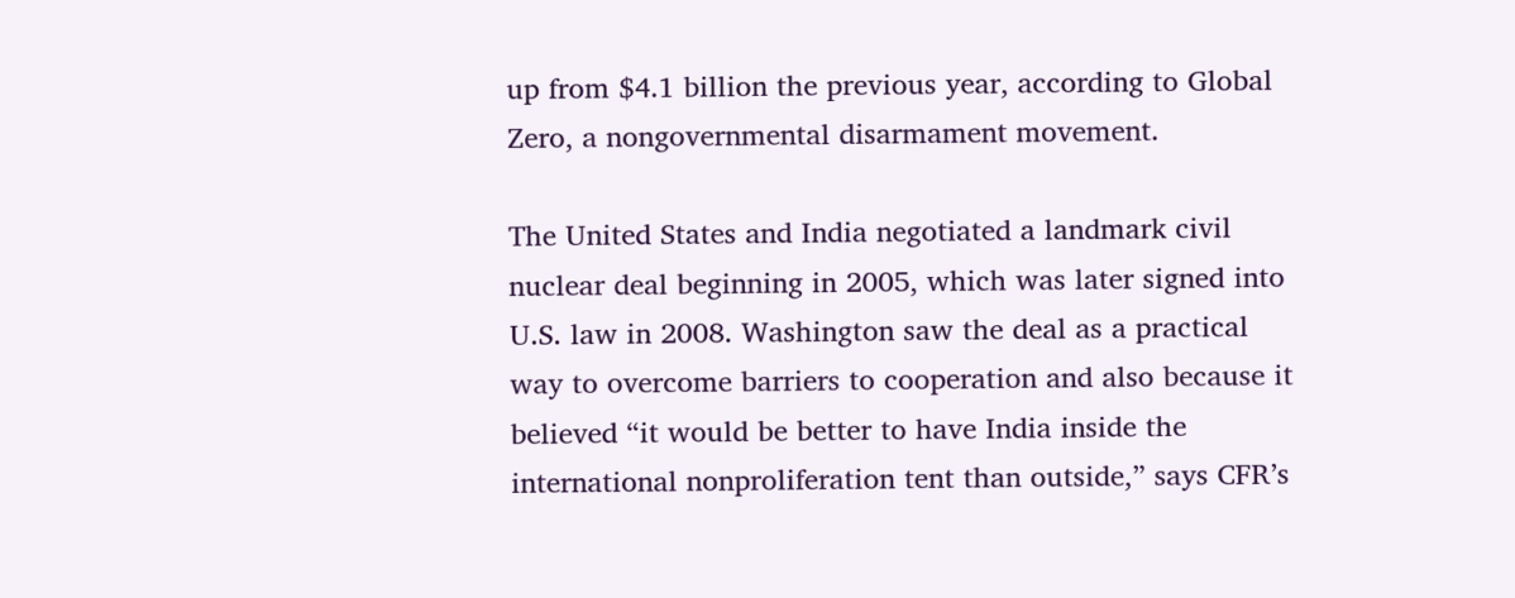up from $4.1 billion the previous year, according to Global Zero, a nongovernmental disarmament movement.

The United States and India negotiated a landmark civil nuclear deal beginning in 2005, which was later signed into U.S. law in 2008. Washington saw the deal as a practical way to overcome barriers to cooperation and also because it believed “it would be better to have India inside the international nonproliferation tent than outside,” says CFR’s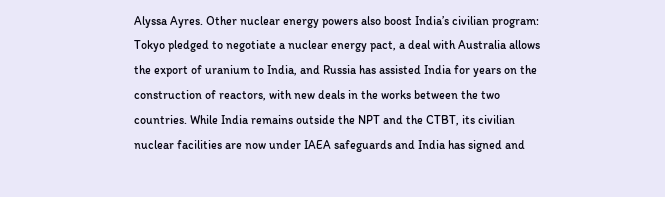Alyssa Ayres. Other nuclear energy powers also boost India’s civilian program: Tokyo pledged to negotiate a nuclear energy pact, a deal with Australia allows the export of uranium to India, and Russia has assisted India for years on the construction of reactors, with new deals in the works between the two countries. While India remains outside the NPT and the CTBT, its civilian nuclear facilities are now under IAEA safeguards and India has signed and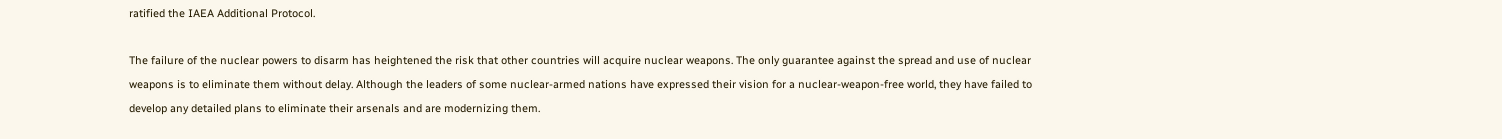ratified the IAEA Additional Protocol.

The failure of the nuclear powers to disarm has heightened the risk that other countries will acquire nuclear weapons. The only guarantee against the spread and use of nuclear weapons is to eliminate them without delay. Although the leaders of some nuclear-armed nations have expressed their vision for a nuclear-weapon-free world, they have failed to develop any detailed plans to eliminate their arsenals and are modernizing them.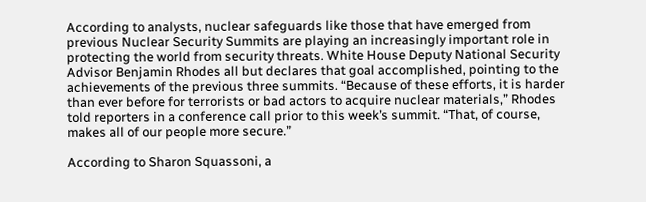According to analysts, nuclear safeguards like those that have emerged from previous Nuclear Security Summits are playing an increasingly important role in protecting the world from security threats. White House Deputy National Security Advisor Benjamin Rhodes all but declares that goal accomplished, pointing to the achievements of the previous three summits. “Because of these efforts, it is harder than ever before for terrorists or bad actors to acquire nuclear materials,” Rhodes told reporters in a conference call prior to this week’s summit. “That, of course, makes all of our people more secure.”

According to Sharon Squassoni, a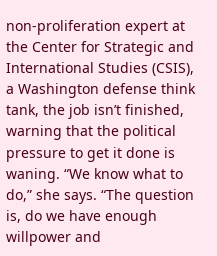non-proliferation expert at the Center for Strategic and International Studies (CSIS), a Washington defense think tank, the job isn’t finished, warning that the political pressure to get it done is waning. “We know what to do,” she says. “The question is, do we have enough willpower and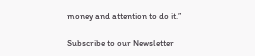money and attention to do it.”

Subscribe to our Newsletter